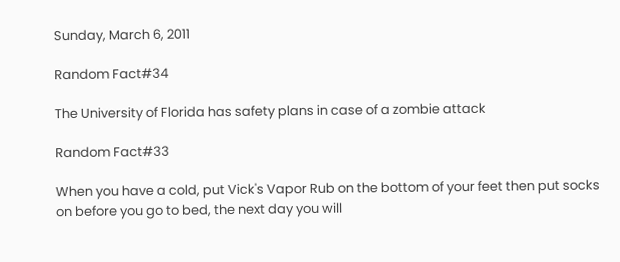Sunday, March 6, 2011

Random Fact#34

The University of Florida has safety plans in case of a zombie attack

Random Fact#33

When you have a cold, put Vick's Vapor Rub on the bottom of your feet then put socks on before you go to bed, the next day you will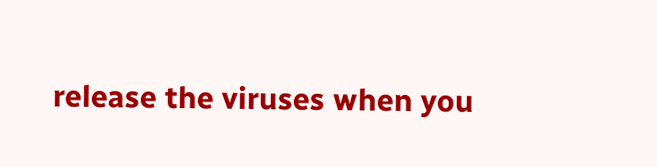release the viruses when you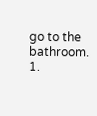go to the bathroom.
1.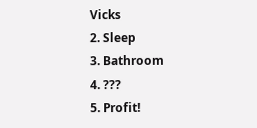Vicks
2. Sleep
3. Bathroom
4. ???
5. Profit!